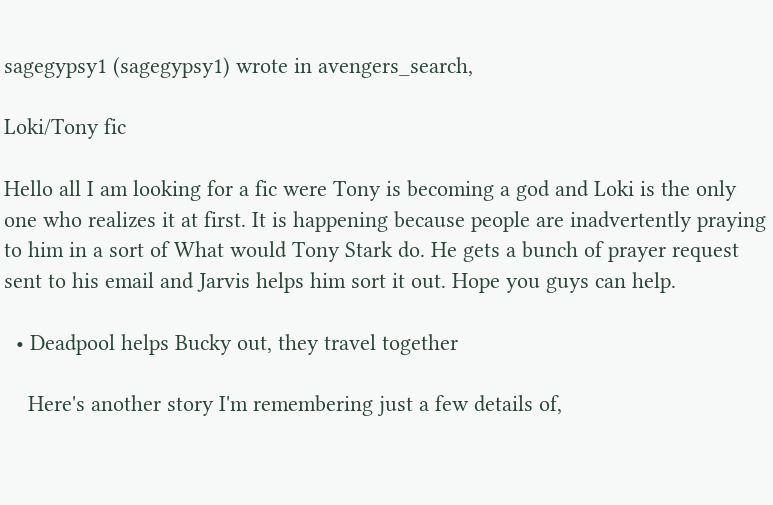sagegypsy1 (sagegypsy1) wrote in avengers_search,

Loki/Tony fic

Hello all I am looking for a fic were Tony is becoming a god and Loki is the only one who realizes it at first. It is happening because people are inadvertently praying to him in a sort of What would Tony Stark do. He gets a bunch of prayer request sent to his email and Jarvis helps him sort it out. Hope you guys can help.

  • Deadpool helps Bucky out, they travel together

    Here's another story I'm remembering just a few details of,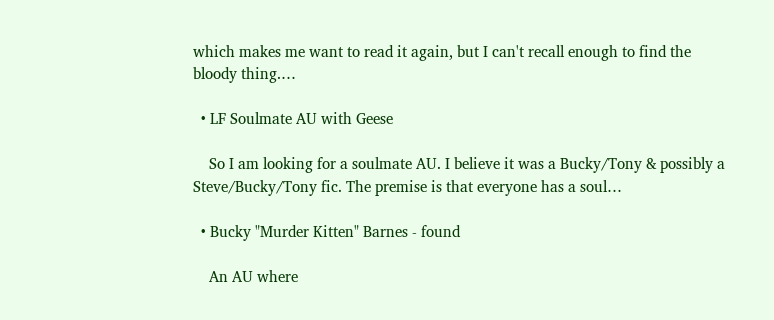which makes me want to read it again, but I can't recall enough to find the bloody thing.…

  • LF Soulmate AU with Geese

    So I am looking for a soulmate AU. I believe it was a Bucky/Tony & possibly a Steve/Bucky/Tony fic. The premise is that everyone has a soul…

  • Bucky "Murder Kitten" Barnes - found

    An AU where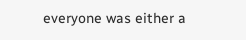everyone was either a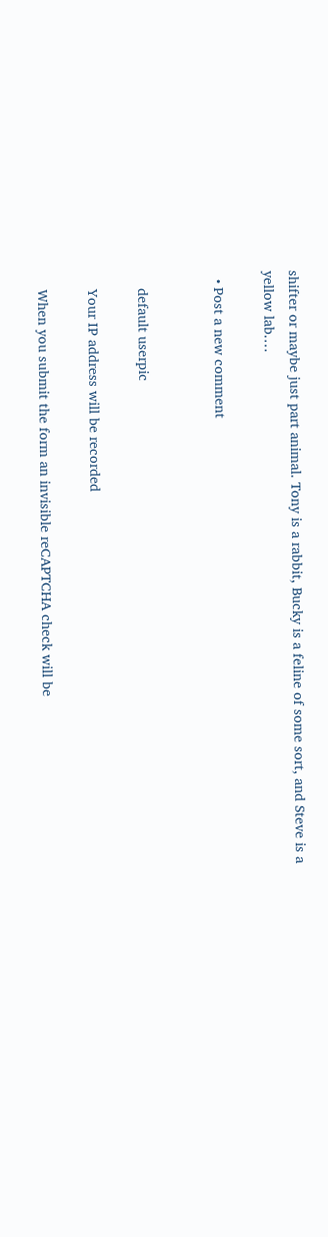shifter or maybe just part animal. Tony is a rabbit, Bucky is a feline of some sort, and Steve is a yellow lab.…

  • Post a new comment


    default userpic

    Your IP address will be recorded

    When you submit the form an invisible reCAPTCHA check will be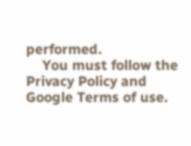performed.
    You must follow the Privacy Policy and Google Terms of use.